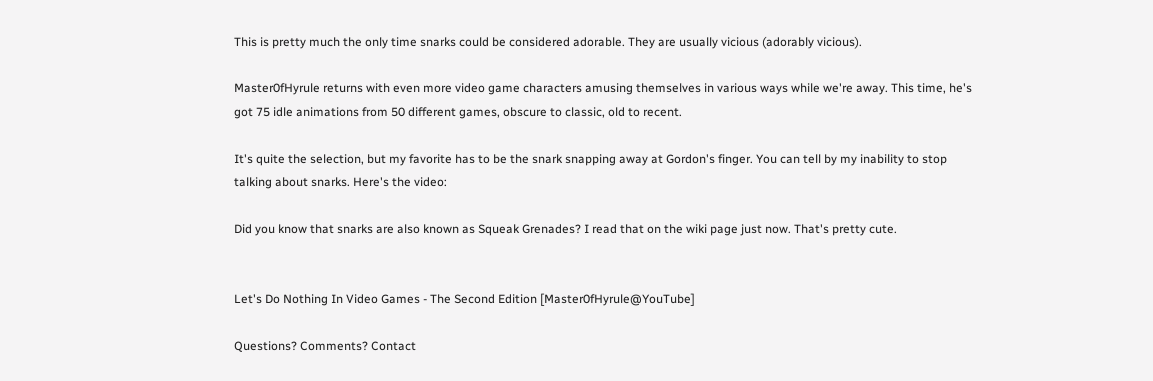This is pretty much the only time snarks could be considered adorable. They are usually vicious (adorably vicious).

Master0fHyrule returns with even more video game characters amusing themselves in various ways while we're away. This time, he's got 75 idle animations from 50 different games, obscure to classic, old to recent.

It's quite the selection, but my favorite has to be the snark snapping away at Gordon's finger. You can tell by my inability to stop talking about snarks. Here's the video:

Did you know that snarks are also known as Squeak Grenades? I read that on the wiki page just now. That's pretty cute.


Let's Do Nothing In Video Games - The Second Edition [Master0fHyrule@YouTube]

Questions? Comments? Contact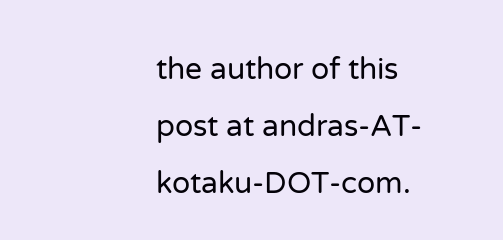the author of this post at andras-AT-kotaku-DOT-com.